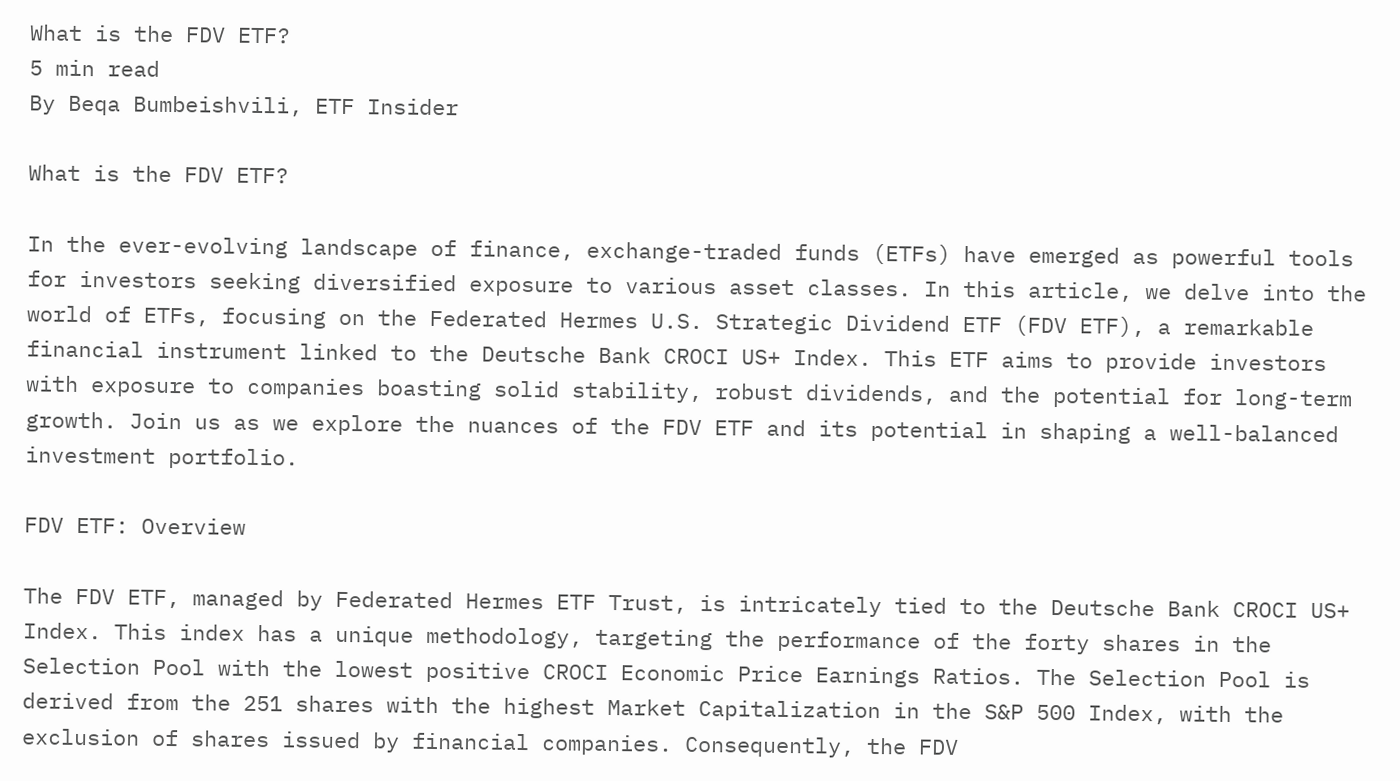What is the FDV ETF?
5 min read
By Beqa Bumbeishvili, ETF Insider

What is the FDV ETF?

In the ever-evolving landscape of finance, exchange-traded funds (ETFs) have emerged as powerful tools for investors seeking diversified exposure to various asset classes. In this article, we delve into the world of ETFs, focusing on the Federated Hermes U.S. Strategic Dividend ETF (FDV ETF), a remarkable financial instrument linked to the Deutsche Bank CROCI US+ Index. This ETF aims to provide investors with exposure to companies boasting solid stability, robust dividends, and the potential for long-term growth. Join us as we explore the nuances of the FDV ETF and its potential in shaping a well-balanced investment portfolio.

FDV ETF: Overview

The FDV ETF, managed by Federated Hermes ETF Trust, is intricately tied to the Deutsche Bank CROCI US+ Index. This index has a unique methodology, targeting the performance of the forty shares in the Selection Pool with the lowest positive CROCI Economic Price Earnings Ratios. The Selection Pool is derived from the 251 shares with the highest Market Capitalization in the S&P 500 Index, with the exclusion of shares issued by financial companies. Consequently, the FDV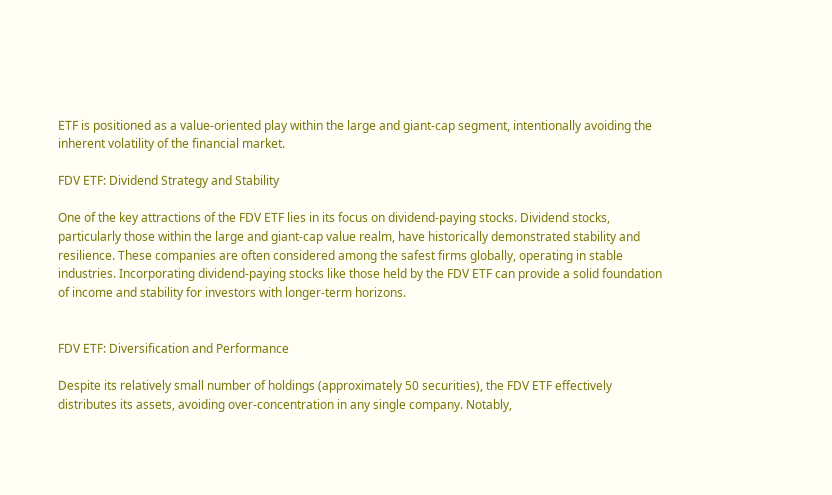ETF is positioned as a value-oriented play within the large and giant-cap segment, intentionally avoiding the inherent volatility of the financial market.

FDV ETF: Dividend Strategy and Stability

One of the key attractions of the FDV ETF lies in its focus on dividend-paying stocks. Dividend stocks, particularly those within the large and giant-cap value realm, have historically demonstrated stability and resilience. These companies are often considered among the safest firms globally, operating in stable industries. Incorporating dividend-paying stocks like those held by the FDV ETF can provide a solid foundation of income and stability for investors with longer-term horizons.


FDV ETF: Diversification and Performance

Despite its relatively small number of holdings (approximately 50 securities), the FDV ETF effectively distributes its assets, avoiding over-concentration in any single company. Notably,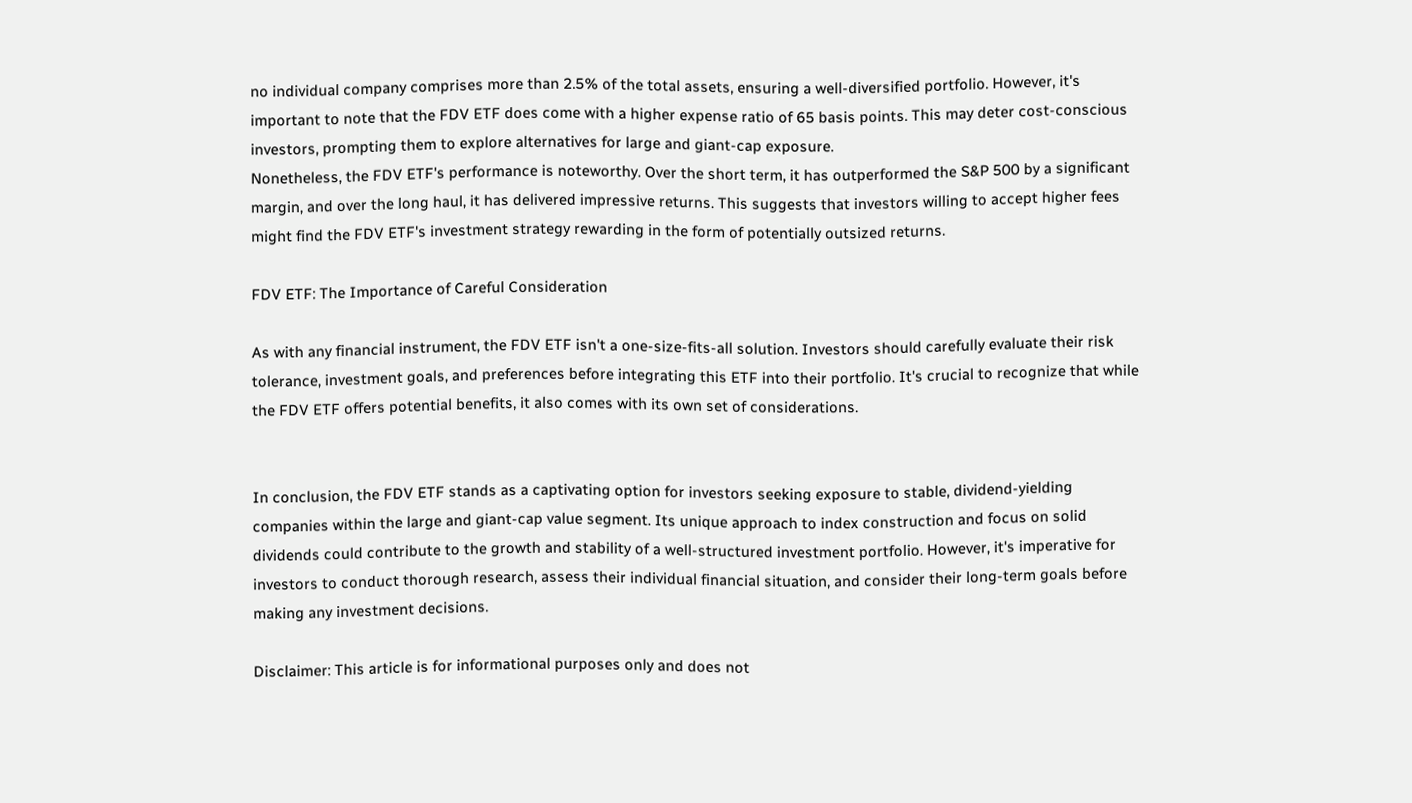no individual company comprises more than 2.5% of the total assets, ensuring a well-diversified portfolio. However, it's important to note that the FDV ETF does come with a higher expense ratio of 65 basis points. This may deter cost-conscious investors, prompting them to explore alternatives for large and giant-cap exposure.
Nonetheless, the FDV ETF's performance is noteworthy. Over the short term, it has outperformed the S&P 500 by a significant margin, and over the long haul, it has delivered impressive returns. This suggests that investors willing to accept higher fees might find the FDV ETF's investment strategy rewarding in the form of potentially outsized returns.

FDV ETF: The Importance of Careful Consideration

As with any financial instrument, the FDV ETF isn't a one-size-fits-all solution. Investors should carefully evaluate their risk tolerance, investment goals, and preferences before integrating this ETF into their portfolio. It's crucial to recognize that while the FDV ETF offers potential benefits, it also comes with its own set of considerations.


In conclusion, the FDV ETF stands as a captivating option for investors seeking exposure to stable, dividend-yielding companies within the large and giant-cap value segment. Its unique approach to index construction and focus on solid dividends could contribute to the growth and stability of a well-structured investment portfolio. However, it's imperative for investors to conduct thorough research, assess their individual financial situation, and consider their long-term goals before making any investment decisions.

Disclaimer: This article is for informational purposes only and does not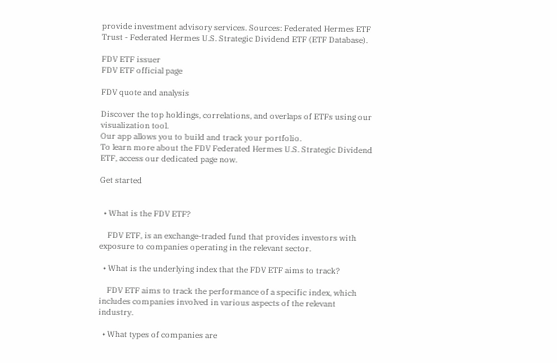provide investment advisory services. Sources: Federated Hermes ETF Trust - Federated Hermes U.S. Strategic Dividend ETF (ETF Database).

FDV ETF issuer
FDV ETF official page

FDV quote and analysis

Discover the top holdings, correlations, and overlaps of ETFs using our visualization tool.
Our app allows you to build and track your portfolio.
To learn more about the FDV Federated Hermes U.S. Strategic Dividend ETF, access our dedicated page now.

Get started


  • What is the FDV ETF?

    FDV ETF, is an exchange-traded fund that provides investors with exposure to companies operating in the relevant sector.

  • What is the underlying index that the FDV ETF aims to track?

    FDV ETF aims to track the performance of a specific index, which includes companies involved in various aspects of the relevant industry.

  • What types of companies are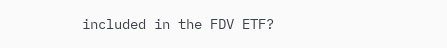included in the FDV ETF?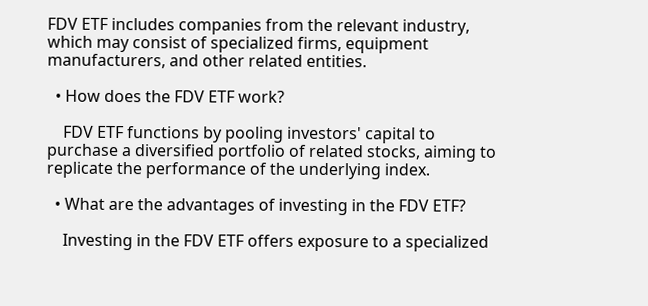FDV ETF includes companies from the relevant industry, which may consist of specialized firms, equipment manufacturers, and other related entities.

  • How does the FDV ETF work?

    FDV ETF functions by pooling investors' capital to purchase a diversified portfolio of related stocks, aiming to replicate the performance of the underlying index.

  • What are the advantages of investing in the FDV ETF?

    Investing in the FDV ETF offers exposure to a specialized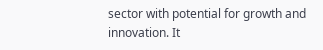sector with potential for growth and innovation. It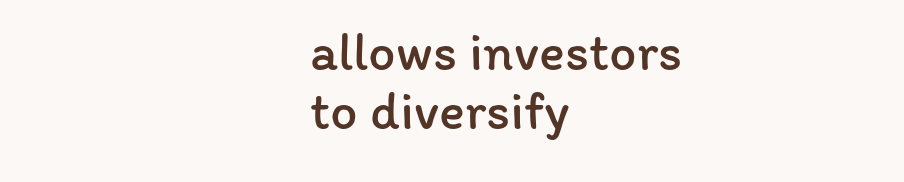allows investors to diversify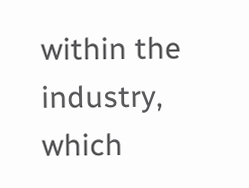within the industry, which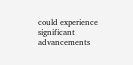could experience significant advancements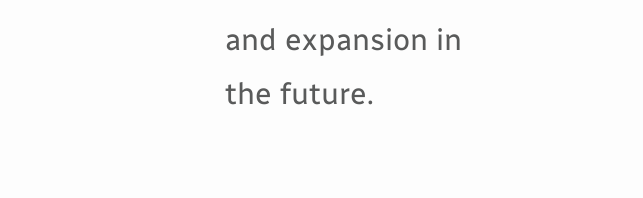and expansion in the future.